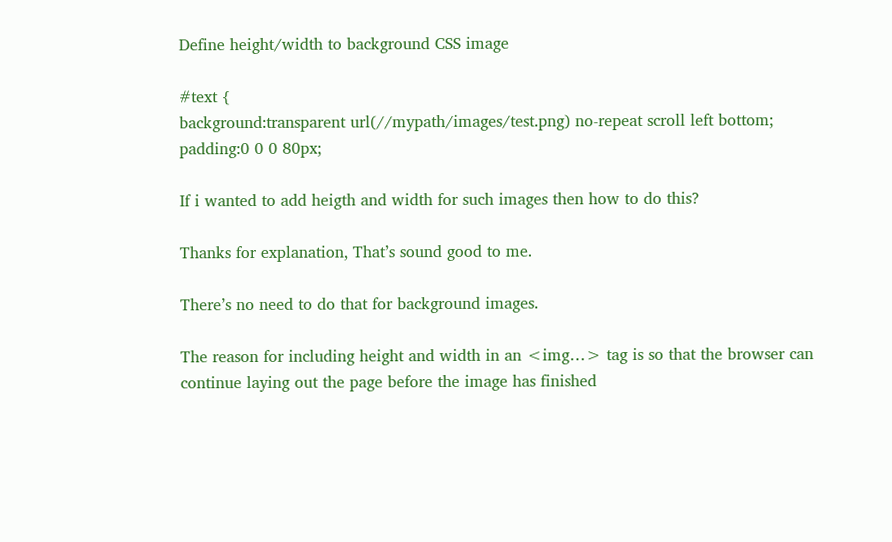Define height/width to background CSS image

#text {
background:transparent url(//mypath/images/test.png) no-repeat scroll left bottom;
padding:0 0 0 80px;

If i wanted to add heigth and width for such images then how to do this?

Thanks for explanation, That’s sound good to me.

There’s no need to do that for background images.

The reason for including height and width in an <img…> tag is so that the browser can continue laying out the page before the image has finished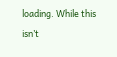loading. While this isn’t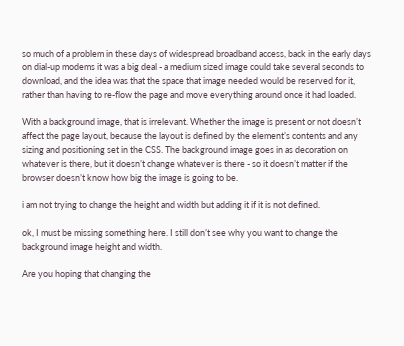so much of a problem in these days of widespread broadband access, back in the early days on dial-up modems it was a big deal - a medium sized image could take several seconds to download, and the idea was that the space that image needed would be reserved for it, rather than having to re-flow the page and move everything around once it had loaded.

With a background image, that is irrelevant. Whether the image is present or not doesn’t affect the page layout, because the layout is defined by the element’s contents and any sizing and positioning set in the CSS. The background image goes in as decoration on whatever is there, but it doesn’t change whatever is there - so it doesn’t matter if the browser doesn’t know how big the image is going to be.

i am not trying to change the height and width but adding it if it is not defined.

ok, I must be missing something here. I still don’t see why you want to change the background image height and width.

Are you hoping that changing the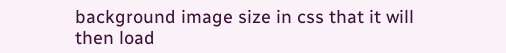background image size in css that it will then load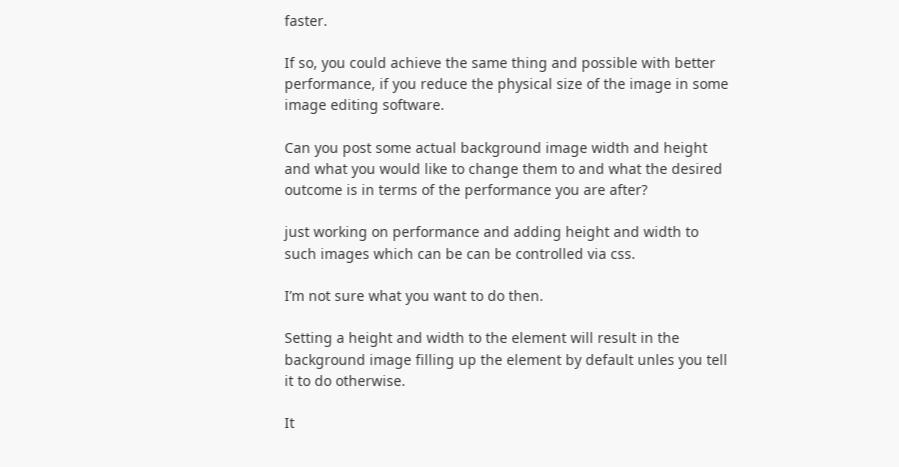faster.

If so, you could achieve the same thing and possible with better performance, if you reduce the physical size of the image in some image editing software.

Can you post some actual background image width and height and what you would like to change them to and what the desired outcome is in terms of the performance you are after?

just working on performance and adding height and width to such images which can be can be controlled via css.

I’m not sure what you want to do then.

Setting a height and width to the element will result in the background image filling up the element by default unles you tell it to do otherwise.

It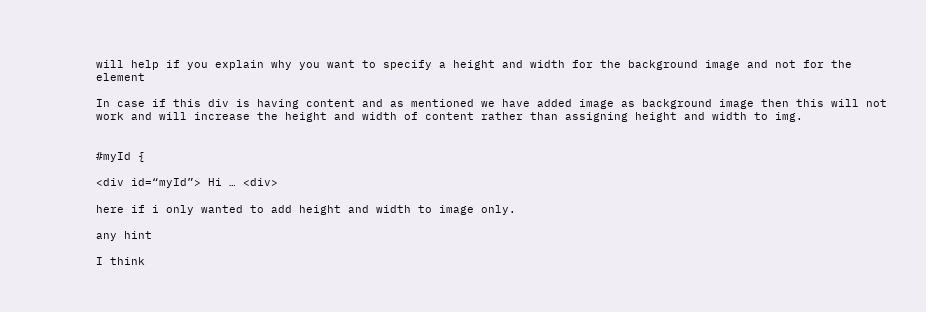will help if you explain why you want to specify a height and width for the background image and not for the element

In case if this div is having content and as mentioned we have added image as background image then this will not work and will increase the height and width of content rather than assigning height and width to img.


#myId {

<div id=“myId”> Hi … <div>

here if i only wanted to add height and width to image only.

any hint

I think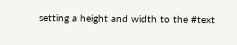setting a height and width to the #text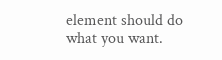element should do what you want.